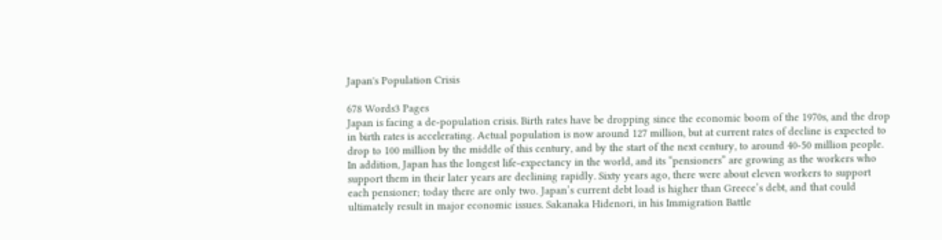Japan's Population Crisis

678 Words3 Pages
Japan is facing a de-population crisis. Birth rates have be dropping since the economic boom of the 1970s, and the drop in birth rates is accelerating. Actual population is now around 127 million, but at current rates of decline is expected to drop to 100 million by the middle of this century, and by the start of the next century, to around 40-50 million people. In addition, Japan has the longest life-expectancy in the world, and its “pensioners” are growing as the workers who support them in their later years are declining rapidly. Sixty years ago, there were about eleven workers to support each pensioner; today there are only two. Japan’s current debt load is higher than Greece’s debt, and that could ultimately result in major economic issues. Sakanaka Hidenori, in his Immigration Battle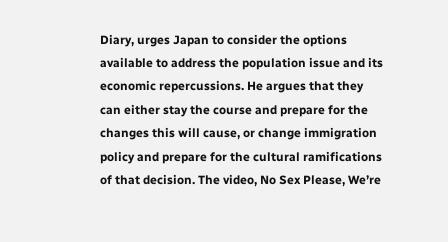Diary, urges Japan to consider the options available to address the population issue and its economic repercussions. He argues that they can either stay the course and prepare for the changes this will cause, or change immigration policy and prepare for the cultural ramifications of that decision. The video, No Sex Please, We’re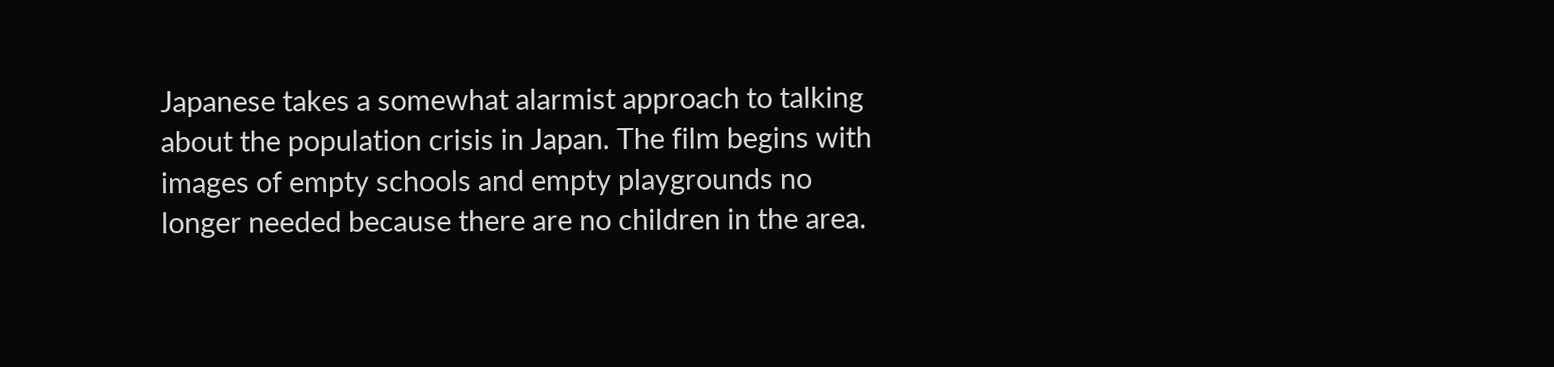Japanese takes a somewhat alarmist approach to talking about the population crisis in Japan. The film begins with images of empty schools and empty playgrounds no longer needed because there are no children in the area.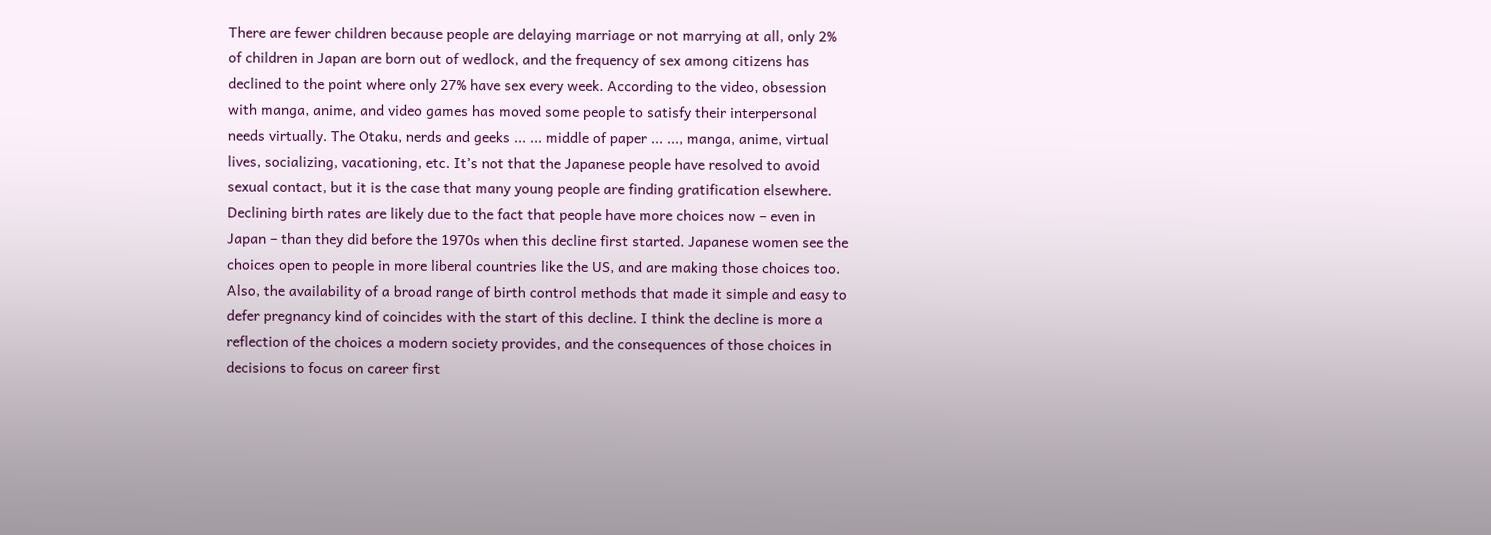There are fewer children because people are delaying marriage or not marrying at all, only 2% of children in Japan are born out of wedlock, and the frequency of sex among citizens has declined to the point where only 27% have sex every week. According to the video, obsession with manga, anime, and video games has moved some people to satisfy their interpersonal needs virtually. The Otaku, nerds and geeks ... ... middle of paper ... ..., manga, anime, virtual lives, socializing, vacationing, etc. It’s not that the Japanese people have resolved to avoid sexual contact, but it is the case that many young people are finding gratification elsewhere. Declining birth rates are likely due to the fact that people have more choices now – even in Japan – than they did before the 1970s when this decline first started. Japanese women see the choices open to people in more liberal countries like the US, and are making those choices too. Also, the availability of a broad range of birth control methods that made it simple and easy to defer pregnancy kind of coincides with the start of this decline. I think the decline is more a reflection of the choices a modern society provides, and the consequences of those choices in decisions to focus on career first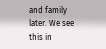and family later. We see this in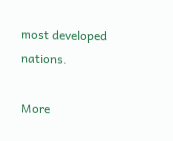most developed nations.

More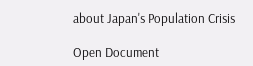about Japan's Population Crisis

Open Document